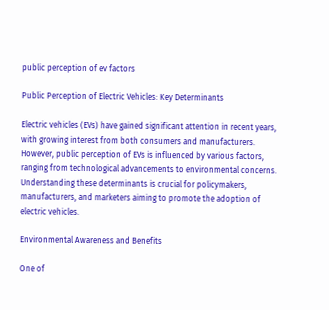public perception of ev factors

Public Perception of Electric Vehicles: Key Determinants

Electric vehicles (EVs) have gained significant attention in recent years, with growing interest from both consumers and manufacturers. However, public perception of EVs is influenced by various factors, ranging from technological advancements to environmental concerns. Understanding these determinants is crucial for policymakers, manufacturers, and marketers aiming to promote the adoption of electric vehicles.

Environmental Awareness and Benefits

One of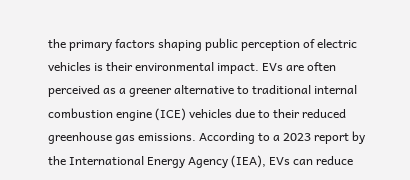the primary factors shaping public perception of electric vehicles is their environmental impact. EVs are often perceived as a greener alternative to traditional internal combustion engine (ICE) vehicles due to their reduced greenhouse gas emissions. According to a 2023 report by the International Energy Agency (IEA), EVs can reduce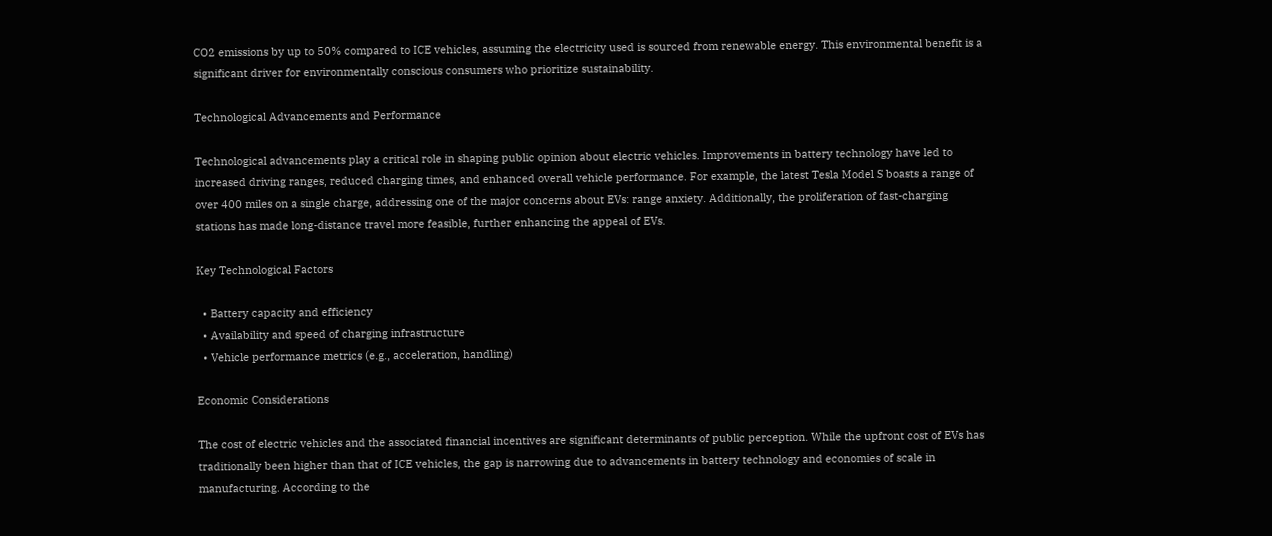CO2 emissions by up to 50% compared to ICE vehicles, assuming the electricity used is sourced from renewable energy. This environmental benefit is a significant driver for environmentally conscious consumers who prioritize sustainability.

Technological Advancements and Performance

Technological advancements play a critical role in shaping public opinion about electric vehicles. Improvements in battery technology have led to increased driving ranges, reduced charging times, and enhanced overall vehicle performance. For example, the latest Tesla Model S boasts a range of over 400 miles on a single charge, addressing one of the major concerns about EVs: range anxiety. Additionally, the proliferation of fast-charging stations has made long-distance travel more feasible, further enhancing the appeal of EVs.

Key Technological Factors

  • Battery capacity and efficiency
  • Availability and speed of charging infrastructure
  • Vehicle performance metrics (e.g., acceleration, handling)

Economic Considerations

The cost of electric vehicles and the associated financial incentives are significant determinants of public perception. While the upfront cost of EVs has traditionally been higher than that of ICE vehicles, the gap is narrowing due to advancements in battery technology and economies of scale in manufacturing. According to the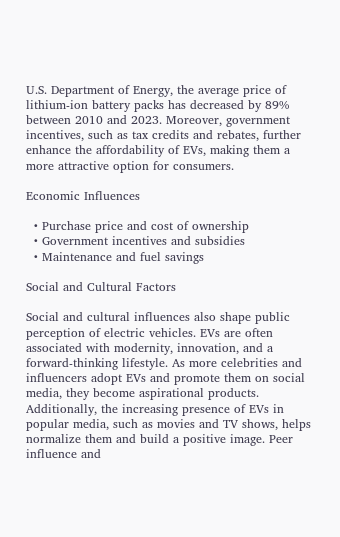U.S. Department of Energy, the average price of lithium-ion battery packs has decreased by 89% between 2010 and 2023. Moreover, government incentives, such as tax credits and rebates, further enhance the affordability of EVs, making them a more attractive option for consumers.

Economic Influences

  • Purchase price and cost of ownership
  • Government incentives and subsidies
  • Maintenance and fuel savings

Social and Cultural Factors

Social and cultural influences also shape public perception of electric vehicles. EVs are often associated with modernity, innovation, and a forward-thinking lifestyle. As more celebrities and influencers adopt EVs and promote them on social media, they become aspirational products. Additionally, the increasing presence of EVs in popular media, such as movies and TV shows, helps normalize them and build a positive image. Peer influence and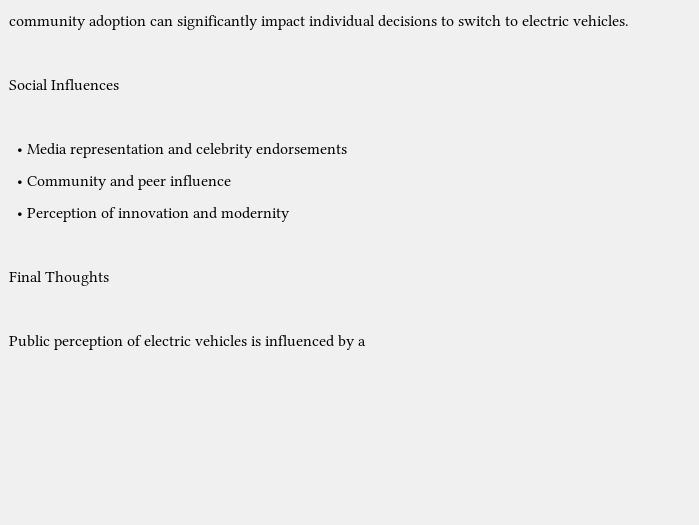community adoption can significantly impact individual decisions to switch to electric vehicles.

Social Influences

  • Media representation and celebrity endorsements
  • Community and peer influence
  • Perception of innovation and modernity

Final Thoughts

Public perception of electric vehicles is influenced by a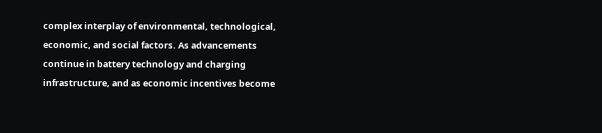complex interplay of environmental, technological, economic, and social factors. As advancements continue in battery technology and charging infrastructure, and as economic incentives become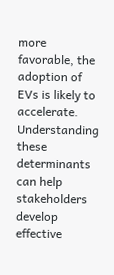more favorable, the adoption of EVs is likely to accelerate. Understanding these determinants can help stakeholders develop effective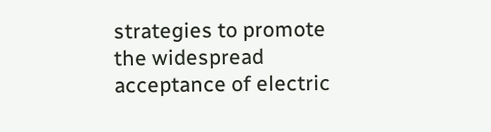strategies to promote the widespread acceptance of electric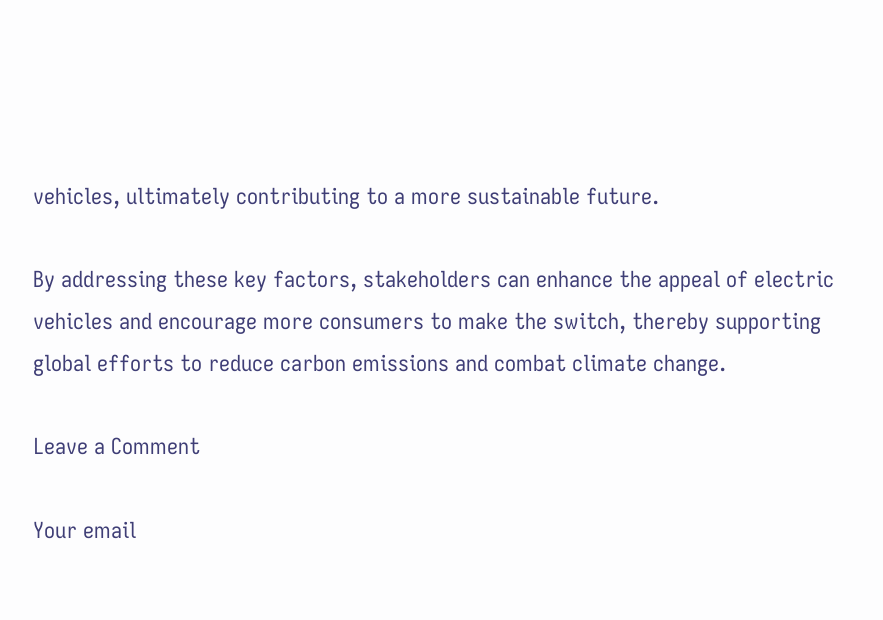vehicles, ultimately contributing to a more sustainable future.

By addressing these key factors, stakeholders can enhance the appeal of electric vehicles and encourage more consumers to make the switch, thereby supporting global efforts to reduce carbon emissions and combat climate change.

Leave a Comment

Your email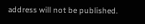address will not be published.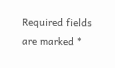Required fields are marked *